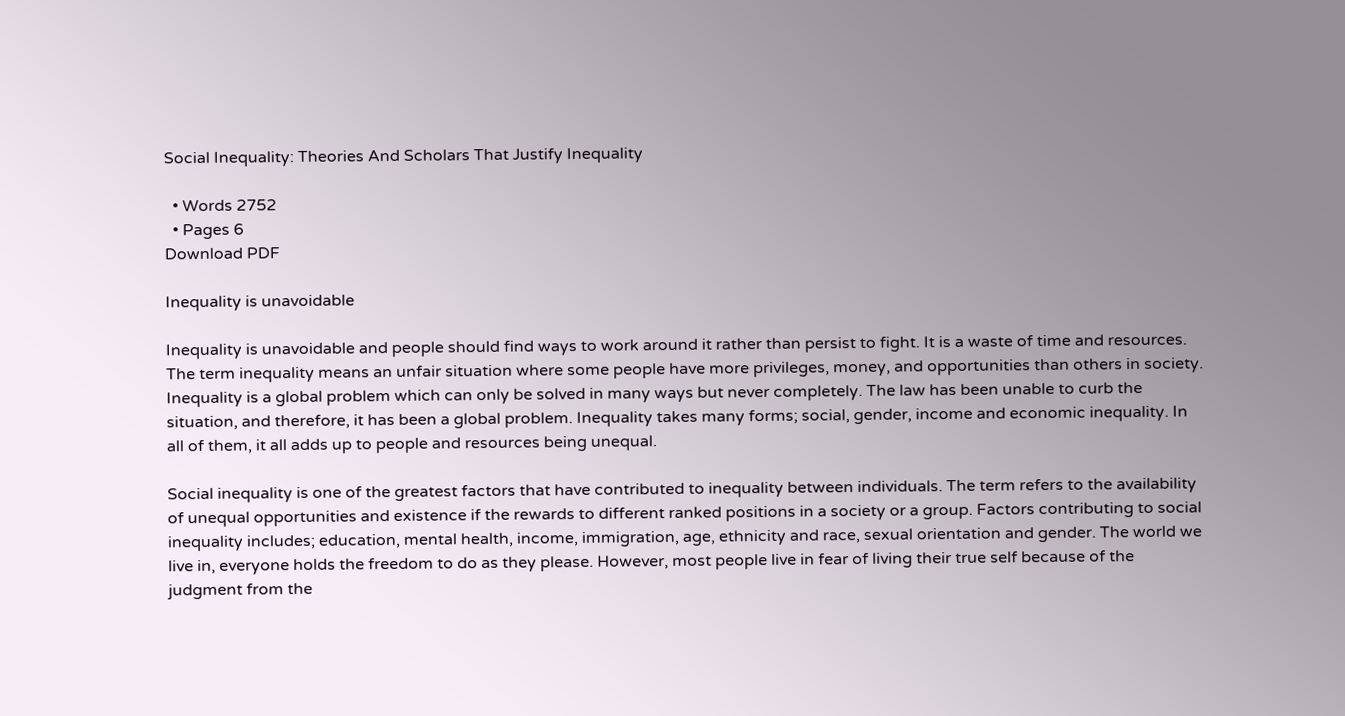Social Inequality: Theories And Scholars That Justify Inequality

  • Words 2752
  • Pages 6
Download PDF

Inequality is unavoidable

Inequality is unavoidable and people should find ways to work around it rather than persist to fight. It is a waste of time and resources. The term inequality means an unfair situation where some people have more privileges, money, and opportunities than others in society. Inequality is a global problem which can only be solved in many ways but never completely. The law has been unable to curb the situation, and therefore, it has been a global problem. Inequality takes many forms; social, gender, income and economic inequality. In all of them, it all adds up to people and resources being unequal.

Social inequality is one of the greatest factors that have contributed to inequality between individuals. The term refers to the availability of unequal opportunities and existence if the rewards to different ranked positions in a society or a group. Factors contributing to social inequality includes; education, mental health, income, immigration, age, ethnicity and race, sexual orientation and gender. The world we live in, everyone holds the freedom to do as they please. However, most people live in fear of living their true self because of the judgment from the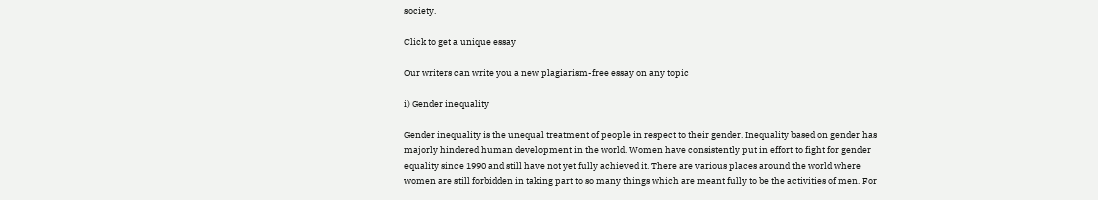society.

Click to get a unique essay

Our writers can write you a new plagiarism-free essay on any topic

i) Gender inequality

Gender inequality is the unequal treatment of people in respect to their gender. Inequality based on gender has majorly hindered human development in the world. Women have consistently put in effort to fight for gender equality since 1990 and still have not yet fully achieved it. There are various places around the world where women are still forbidden in taking part to so many things which are meant fully to be the activities of men. For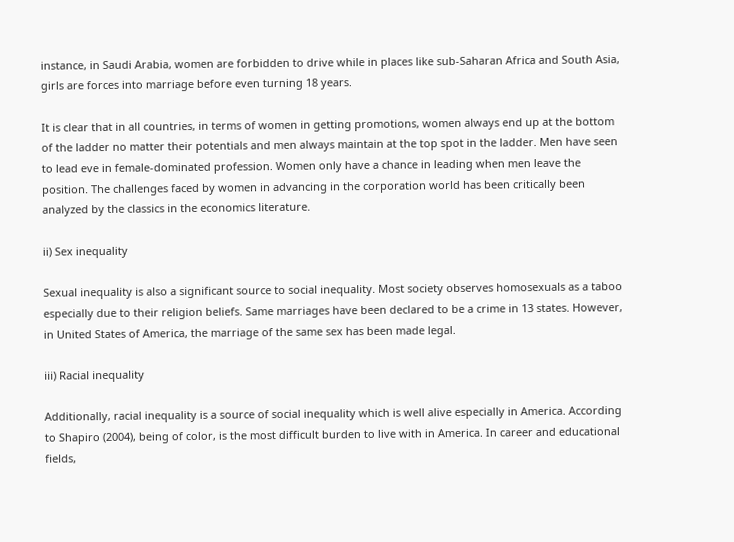instance, in Saudi Arabia, women are forbidden to drive while in places like sub-Saharan Africa and South Asia, girls are forces into marriage before even turning 18 years.

It is clear that in all countries, in terms of women in getting promotions, women always end up at the bottom of the ladder no matter their potentials and men always maintain at the top spot in the ladder. Men have seen to lead eve in female-dominated profession. Women only have a chance in leading when men leave the position. The challenges faced by women in advancing in the corporation world has been critically been analyzed by the classics in the economics literature.

ii) Sex inequality

Sexual inequality is also a significant source to social inequality. Most society observes homosexuals as a taboo especially due to their religion beliefs. Same marriages have been declared to be a crime in 13 states. However, in United States of America, the marriage of the same sex has been made legal.

iii) Racial inequality

Additionally, racial inequality is a source of social inequality which is well alive especially in America. According to Shapiro (2004), being of color, is the most difficult burden to live with in America. In career and educational fields,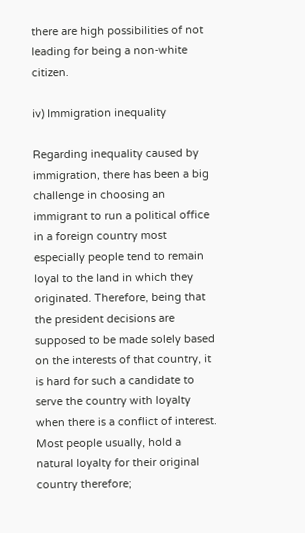there are high possibilities of not leading for being a non-white citizen.

iv) Immigration inequality

Regarding inequality caused by immigration, there has been a big challenge in choosing an immigrant to run a political office in a foreign country most especially people tend to remain loyal to the land in which they originated. Therefore, being that the president decisions are supposed to be made solely based on the interests of that country, it is hard for such a candidate to serve the country with loyalty when there is a conflict of interest. Most people usually, hold a natural loyalty for their original country therefore;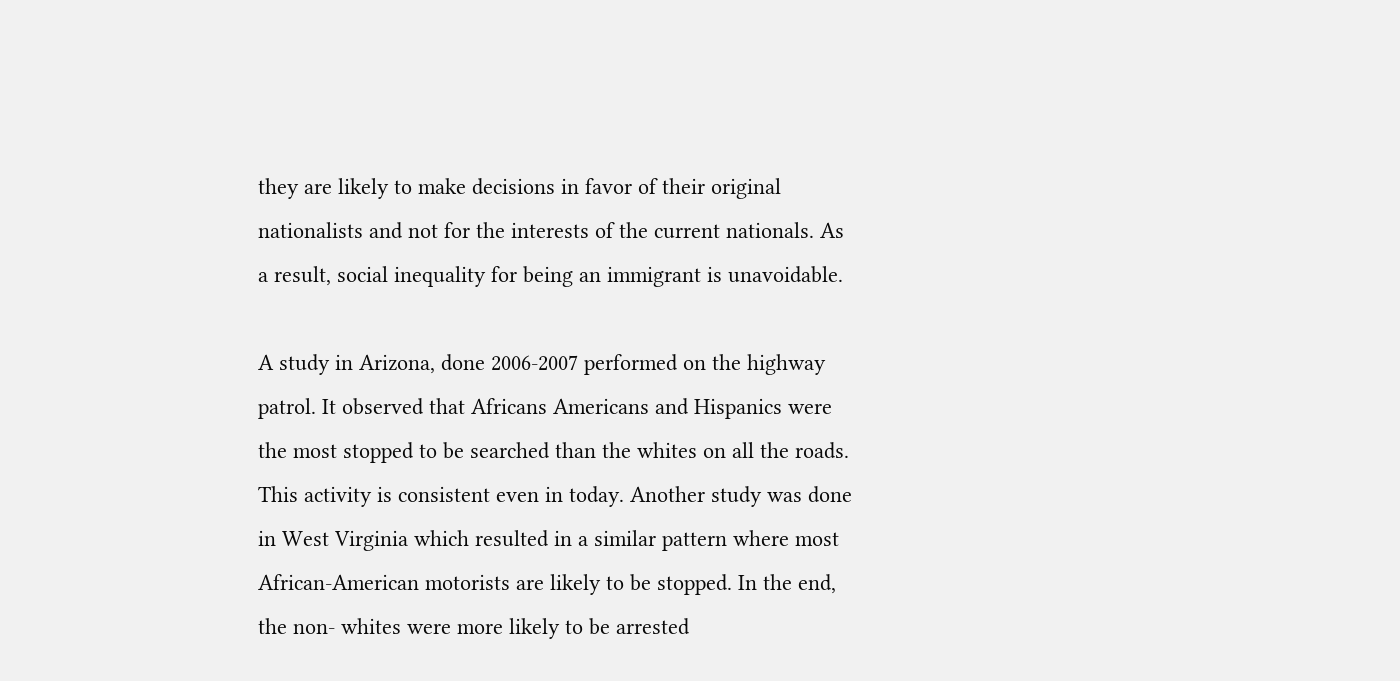they are likely to make decisions in favor of their original nationalists and not for the interests of the current nationals. As a result, social inequality for being an immigrant is unavoidable.

A study in Arizona, done 2006-2007 performed on the highway patrol. It observed that Africans Americans and Hispanics were the most stopped to be searched than the whites on all the roads. This activity is consistent even in today. Another study was done in West Virginia which resulted in a similar pattern where most African-American motorists are likely to be stopped. In the end, the non- whites were more likely to be arrested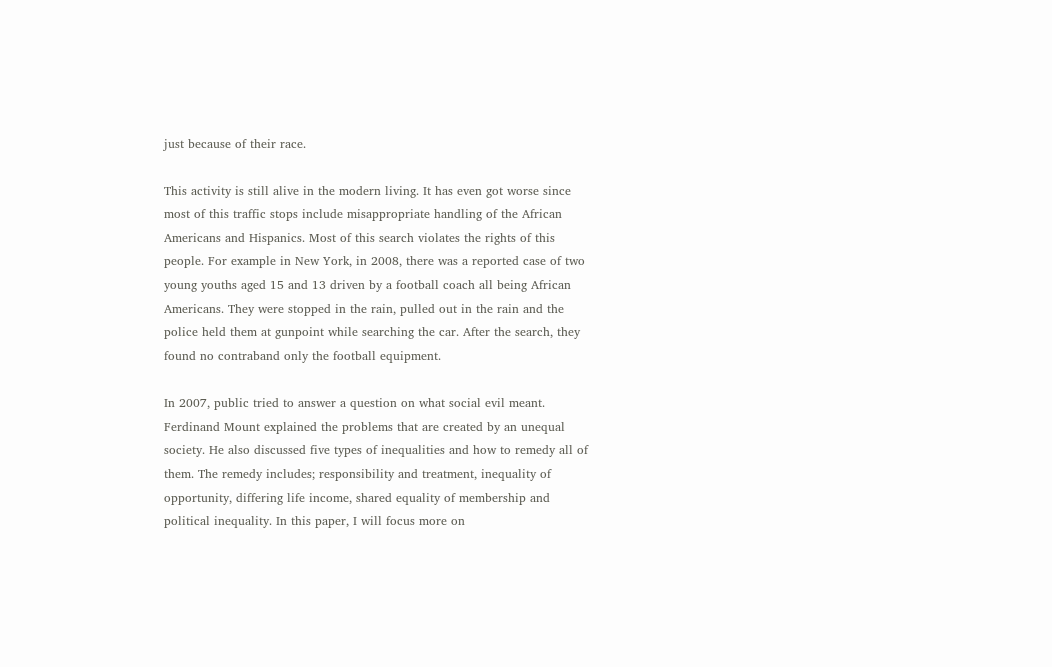just because of their race.

This activity is still alive in the modern living. It has even got worse since most of this traffic stops include misappropriate handling of the African Americans and Hispanics. Most of this search violates the rights of this people. For example in New York, in 2008, there was a reported case of two young youths aged 15 and 13 driven by a football coach all being African Americans. They were stopped in the rain, pulled out in the rain and the police held them at gunpoint while searching the car. After the search, they found no contraband only the football equipment.

In 2007, public tried to answer a question on what social evil meant. Ferdinand Mount explained the problems that are created by an unequal society. He also discussed five types of inequalities and how to remedy all of them. The remedy includes; responsibility and treatment, inequality of opportunity, differing life income, shared equality of membership and political inequality. In this paper, I will focus more on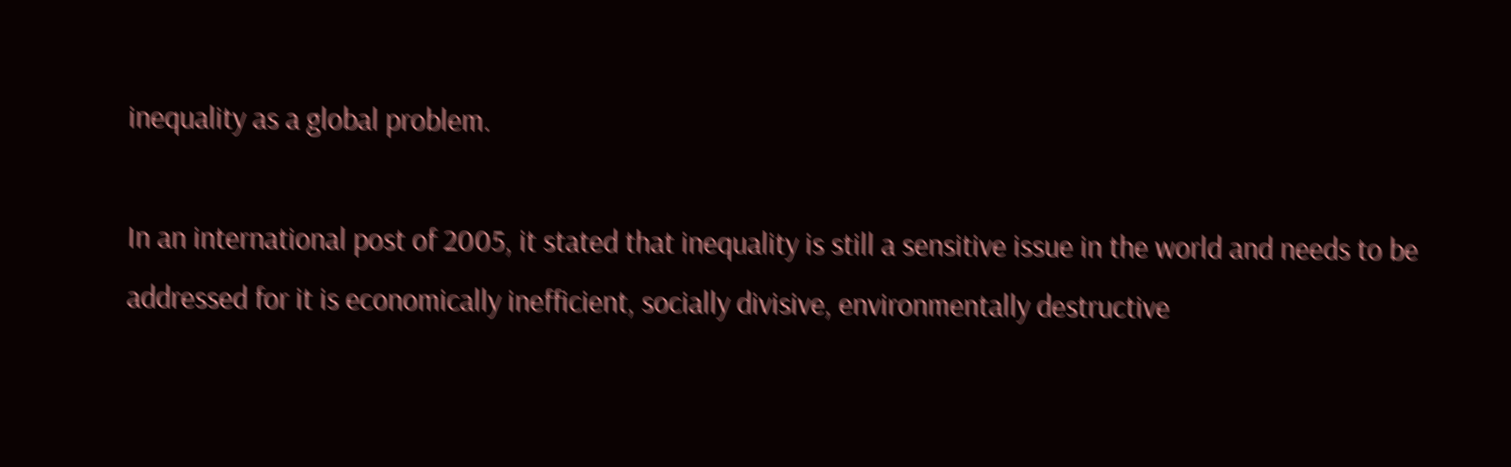inequality as a global problem.

In an international post of 2005, it stated that inequality is still a sensitive issue in the world and needs to be addressed for it is economically inefficient, socially divisive, environmentally destructive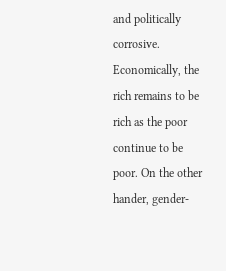and politically corrosive. Economically, the rich remains to be rich as the poor continue to be poor. On the other hander, gender-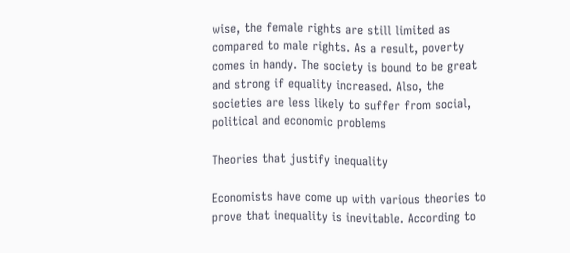wise, the female rights are still limited as compared to male rights. As a result, poverty comes in handy. The society is bound to be great and strong if equality increased. Also, the societies are less likely to suffer from social, political and economic problems

Theories that justify inequality

Economists have come up with various theories to prove that inequality is inevitable. According to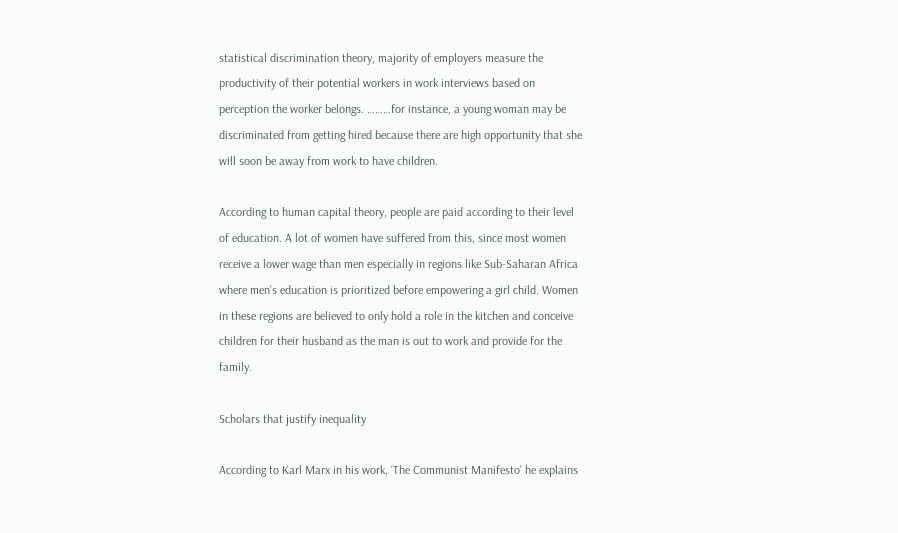statistical discrimination theory, majority of employers measure the productivity of their potential workers in work interviews based on perception the worker belongs. ………for instance, a young woman may be discriminated from getting hired because there are high opportunity that she will soon be away from work to have children.

According to human capital theory, people are paid according to their level of education. A lot of women have suffered from this, since most women receive a lower wage than men especially in regions like Sub-Saharan Africa where men’s education is prioritized before empowering a girl child. Women in these regions are believed to only hold a role in the kitchen and conceive children for their husband as the man is out to work and provide for the family.

Scholars that justify inequality

According to Karl Marx in his work, ‘The Communist Manifesto’ he explains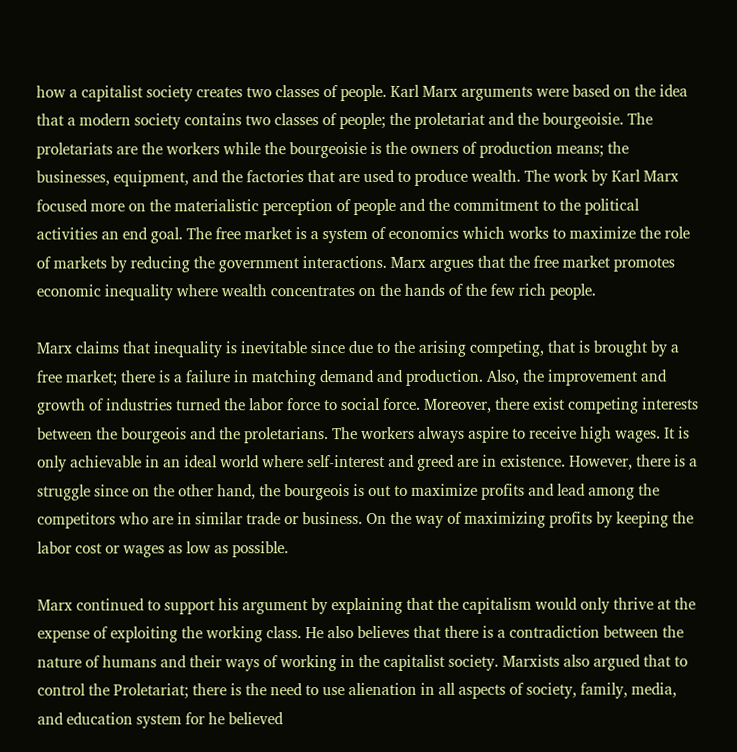how a capitalist society creates two classes of people. Karl Marx arguments were based on the idea that a modern society contains two classes of people; the proletariat and the bourgeoisie. The proletariats are the workers while the bourgeoisie is the owners of production means; the businesses, equipment, and the factories that are used to produce wealth. The work by Karl Marx focused more on the materialistic perception of people and the commitment to the political activities an end goal. The free market is a system of economics which works to maximize the role of markets by reducing the government interactions. Marx argues that the free market promotes economic inequality where wealth concentrates on the hands of the few rich people.

Marx claims that inequality is inevitable since due to the arising competing, that is brought by a free market; there is a failure in matching demand and production. Also, the improvement and growth of industries turned the labor force to social force. Moreover, there exist competing interests between the bourgeois and the proletarians. The workers always aspire to receive high wages. It is only achievable in an ideal world where self-interest and greed are in existence. However, there is a struggle since on the other hand, the bourgeois is out to maximize profits and lead among the competitors who are in similar trade or business. On the way of maximizing profits by keeping the labor cost or wages as low as possible.

Marx continued to support his argument by explaining that the capitalism would only thrive at the expense of exploiting the working class. He also believes that there is a contradiction between the nature of humans and their ways of working in the capitalist society. Marxists also argued that to control the Proletariat; there is the need to use alienation in all aspects of society, family, media, and education system for he believed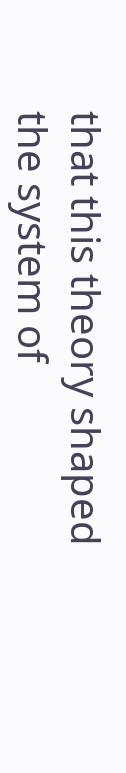that this theory shaped the system of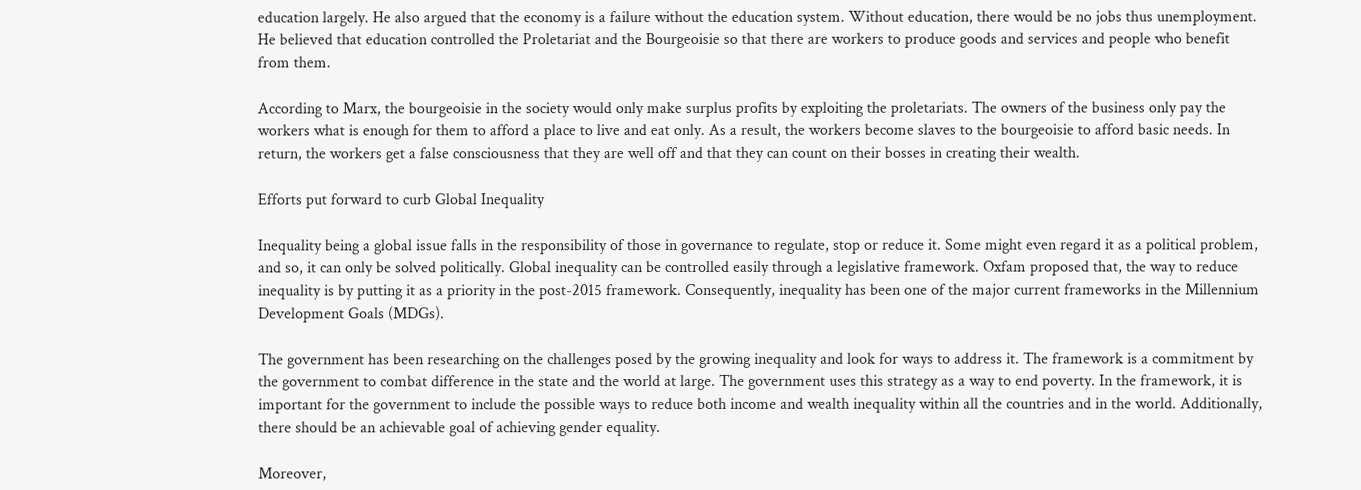education largely. He also argued that the economy is a failure without the education system. Without education, there would be no jobs thus unemployment. He believed that education controlled the Proletariat and the Bourgeoisie so that there are workers to produce goods and services and people who benefit from them.

According to Marx, the bourgeoisie in the society would only make surplus profits by exploiting the proletariats. The owners of the business only pay the workers what is enough for them to afford a place to live and eat only. As a result, the workers become slaves to the bourgeoisie to afford basic needs. In return, the workers get a false consciousness that they are well off and that they can count on their bosses in creating their wealth.

Efforts put forward to curb Global Inequality

Inequality being a global issue falls in the responsibility of those in governance to regulate, stop or reduce it. Some might even regard it as a political problem, and so, it can only be solved politically. Global inequality can be controlled easily through a legislative framework. Oxfam proposed that, the way to reduce inequality is by putting it as a priority in the post-2015 framework. Consequently, inequality has been one of the major current frameworks in the Millennium Development Goals (MDGs).

The government has been researching on the challenges posed by the growing inequality and look for ways to address it. The framework is a commitment by the government to combat difference in the state and the world at large. The government uses this strategy as a way to end poverty. In the framework, it is important for the government to include the possible ways to reduce both income and wealth inequality within all the countries and in the world. Additionally, there should be an achievable goal of achieving gender equality.

Moreover,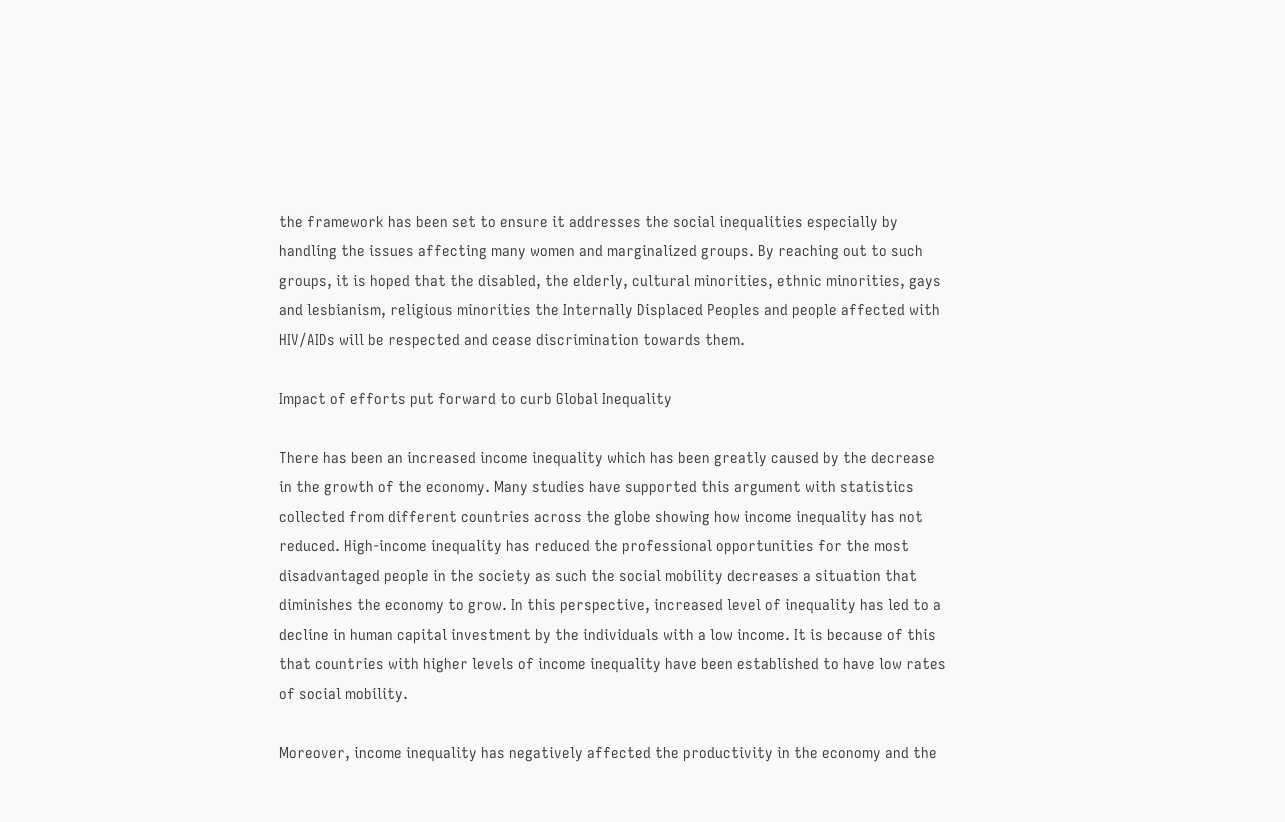the framework has been set to ensure it addresses the social inequalities especially by handling the issues affecting many women and marginalized groups. By reaching out to such groups, it is hoped that the disabled, the elderly, cultural minorities, ethnic minorities, gays and lesbianism, religious minorities the Internally Displaced Peoples and people affected with HIV/AIDs will be respected and cease discrimination towards them.

Impact of efforts put forward to curb Global Inequality

There has been an increased income inequality which has been greatly caused by the decrease in the growth of the economy. Many studies have supported this argument with statistics collected from different countries across the globe showing how income inequality has not reduced. High-income inequality has reduced the professional opportunities for the most disadvantaged people in the society as such the social mobility decreases a situation that diminishes the economy to grow. In this perspective, increased level of inequality has led to a decline in human capital investment by the individuals with a low income. It is because of this that countries with higher levels of income inequality have been established to have low rates of social mobility.

Moreover, income inequality has negatively affected the productivity in the economy and the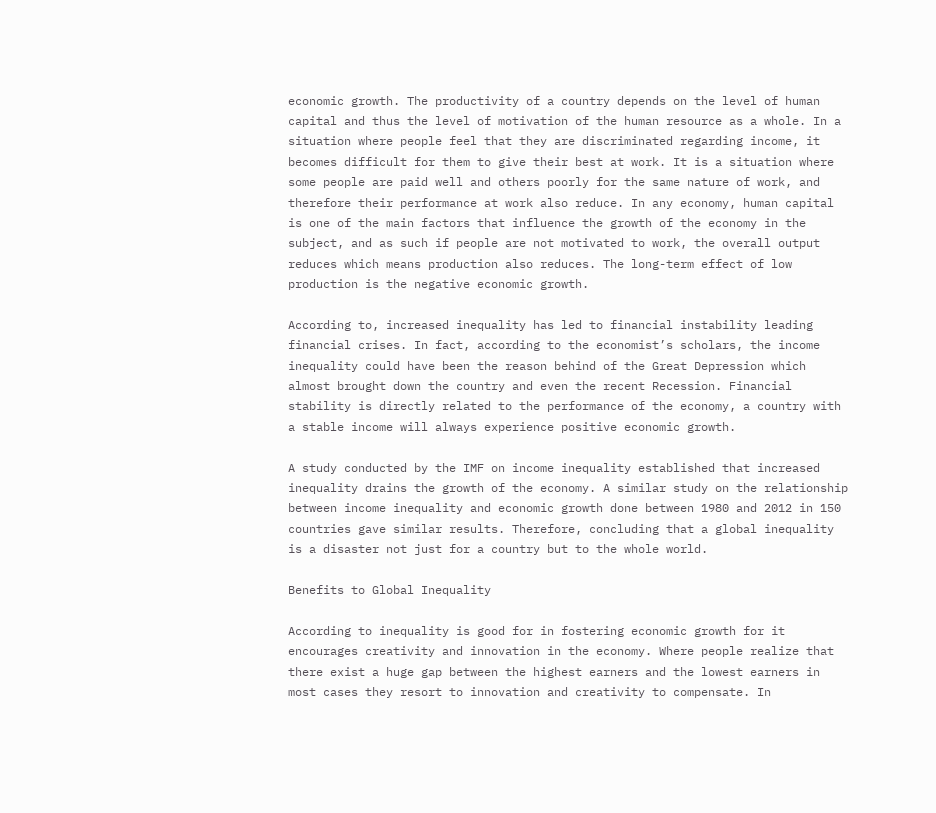economic growth. The productivity of a country depends on the level of human capital and thus the level of motivation of the human resource as a whole. In a situation where people feel that they are discriminated regarding income, it becomes difficult for them to give their best at work. It is a situation where some people are paid well and others poorly for the same nature of work, and therefore their performance at work also reduce. In any economy, human capital is one of the main factors that influence the growth of the economy in the subject, and as such if people are not motivated to work, the overall output reduces which means production also reduces. The long-term effect of low production is the negative economic growth.

According to, increased inequality has led to financial instability leading financial crises. In fact, according to the economist’s scholars, the income inequality could have been the reason behind of the Great Depression which almost brought down the country and even the recent Recession. Financial stability is directly related to the performance of the economy, a country with a stable income will always experience positive economic growth.

A study conducted by the IMF on income inequality established that increased inequality drains the growth of the economy. A similar study on the relationship between income inequality and economic growth done between 1980 and 2012 in 150 countries gave similar results. Therefore, concluding that a global inequality is a disaster not just for a country but to the whole world.

Benefits to Global Inequality

According to inequality is good for in fostering economic growth for it encourages creativity and innovation in the economy. Where people realize that there exist a huge gap between the highest earners and the lowest earners in most cases they resort to innovation and creativity to compensate. In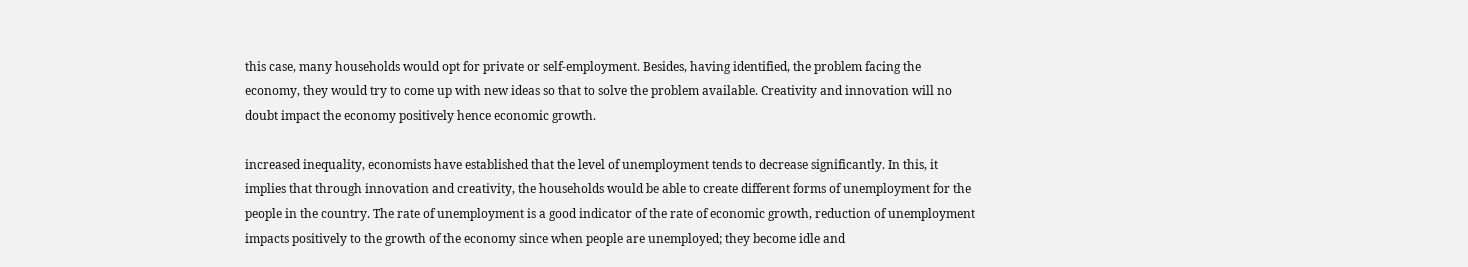this case, many households would opt for private or self-employment. Besides, having identified, the problem facing the economy, they would try to come up with new ideas so that to solve the problem available. Creativity and innovation will no doubt impact the economy positively hence economic growth.

increased inequality, economists have established that the level of unemployment tends to decrease significantly. In this, it implies that through innovation and creativity, the households would be able to create different forms of unemployment for the people in the country. The rate of unemployment is a good indicator of the rate of economic growth, reduction of unemployment impacts positively to the growth of the economy since when people are unemployed; they become idle and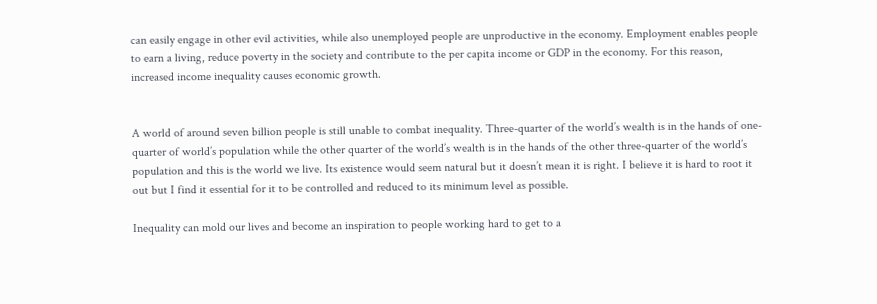can easily engage in other evil activities, while also unemployed people are unproductive in the economy. Employment enables people to earn a living, reduce poverty in the society and contribute to the per capita income or GDP in the economy. For this reason, increased income inequality causes economic growth.


A world of around seven billion people is still unable to combat inequality. Three-quarter of the world’s wealth is in the hands of one-quarter of world’s population while the other quarter of the world’s wealth is in the hands of the other three-quarter of the world’s population and this is the world we live. Its existence would seem natural but it doesn’t mean it is right. I believe it is hard to root it out but I find it essential for it to be controlled and reduced to its minimum level as possible.

Inequality can mold our lives and become an inspiration to people working hard to get to a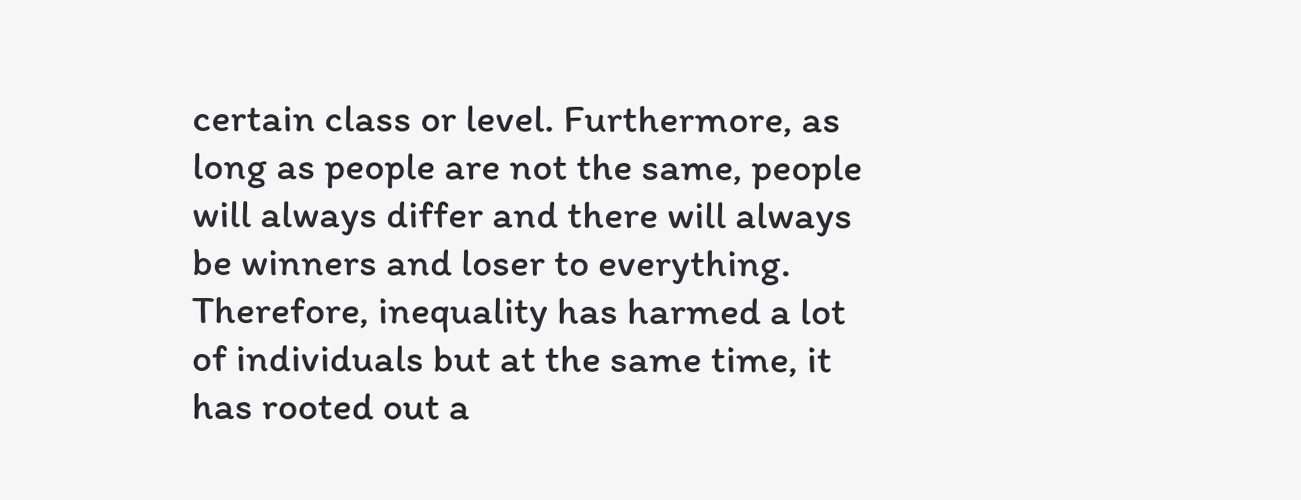certain class or level. Furthermore, as long as people are not the same, people will always differ and there will always be winners and loser to everything. Therefore, inequality has harmed a lot of individuals but at the same time, it has rooted out a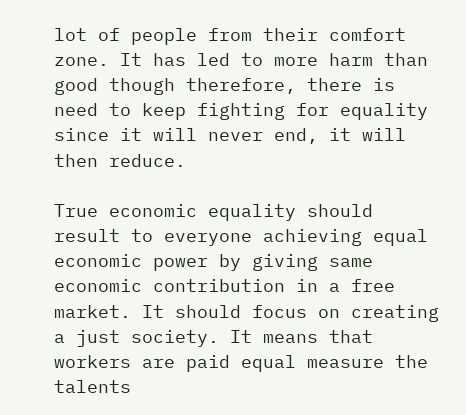lot of people from their comfort zone. It has led to more harm than good though therefore, there is need to keep fighting for equality since it will never end, it will then reduce.

True economic equality should result to everyone achieving equal economic power by giving same economic contribution in a free market. It should focus on creating a just society. It means that workers are paid equal measure the talents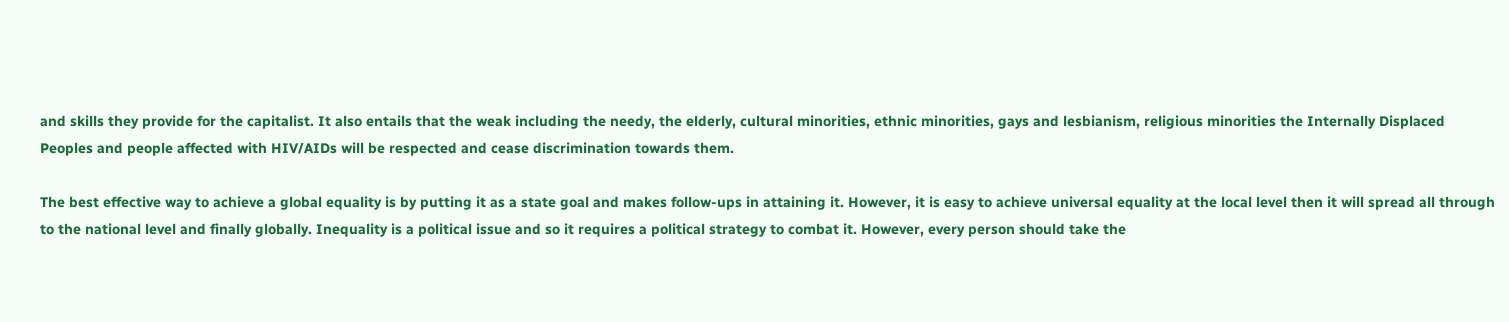and skills they provide for the capitalist. It also entails that the weak including the needy, the elderly, cultural minorities, ethnic minorities, gays and lesbianism, religious minorities the Internally Displaced Peoples and people affected with HIV/AIDs will be respected and cease discrimination towards them.

The best effective way to achieve a global equality is by putting it as a state goal and makes follow-ups in attaining it. However, it is easy to achieve universal equality at the local level then it will spread all through to the national level and finally globally. Inequality is a political issue and so it requires a political strategy to combat it. However, every person should take the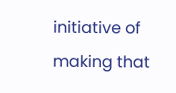initiative of making that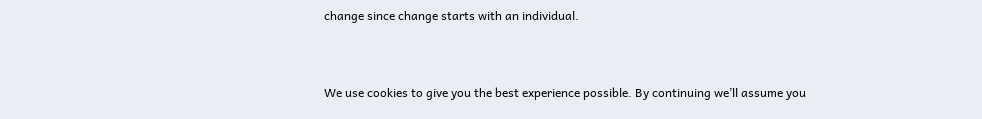change since change starts with an individual.


We use cookies to give you the best experience possible. By continuing we’ll assume you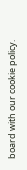board with our cookie policy.